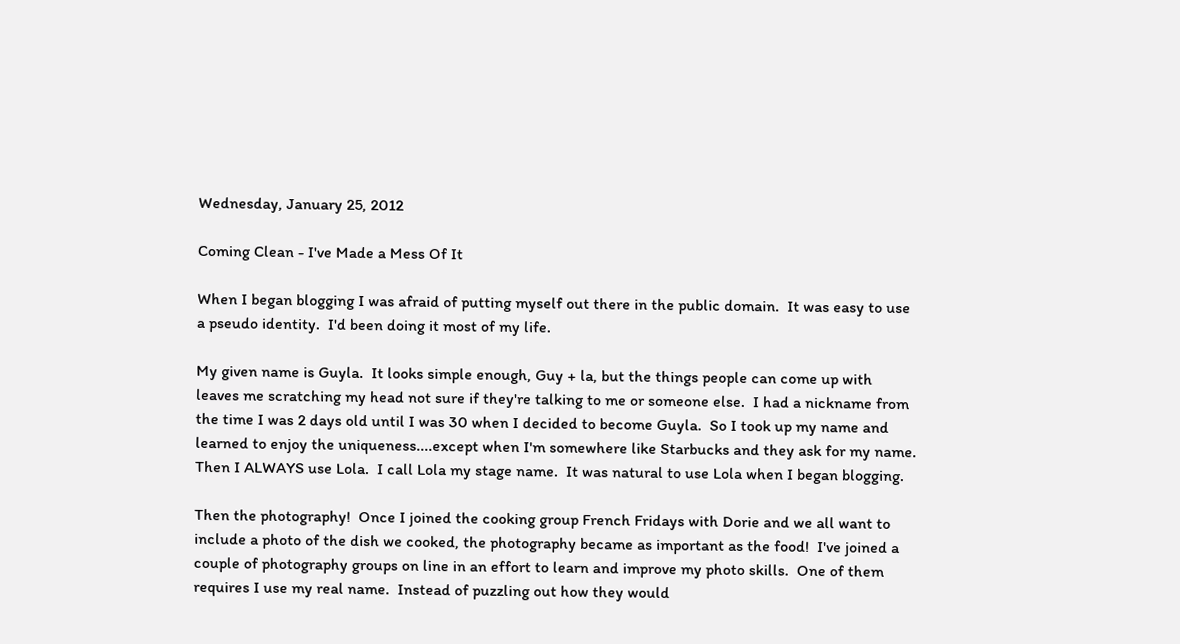Wednesday, January 25, 2012

Coming Clean - I've Made a Mess Of It

When I began blogging I was afraid of putting myself out there in the public domain.  It was easy to use a pseudo identity.  I'd been doing it most of my life.

My given name is Guyla.  It looks simple enough, Guy + la, but the things people can come up with leaves me scratching my head not sure if they're talking to me or someone else.  I had a nickname from the time I was 2 days old until I was 30 when I decided to become Guyla.  So I took up my name and learned to enjoy the uniqueness....except when I'm somewhere like Starbucks and they ask for my name.  Then I ALWAYS use Lola.  I call Lola my stage name.  It was natural to use Lola when I began blogging.

Then the photography!  Once I joined the cooking group French Fridays with Dorie and we all want to include a photo of the dish we cooked, the photography became as important as the food!  I've joined a couple of photography groups on line in an effort to learn and improve my photo skills.  One of them requires I use my real name.  Instead of puzzling out how they would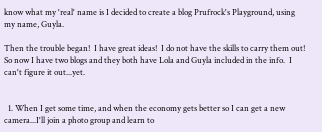know what my 'real' name is I decided to create a blog Prufrock's Playground, using my name, Guyla.

Then the trouble began!  I have great ideas!  I do not have the skills to carry them out!  So now I have two blogs and they both have Lola and Guyla included in the info.  I can't figure it out...yet.


  1. When I get some time, and when the economy gets better so I can get a new camera...I'll join a photo group and learn to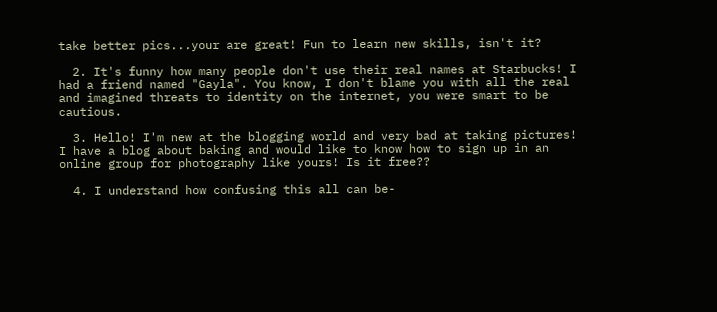take better pics...your are great! Fun to learn new skills, isn't it?

  2. It's funny how many people don't use their real names at Starbucks! I had a friend named "Gayla". You know, I don't blame you with all the real and imagined threats to identity on the internet, you were smart to be cautious.

  3. Hello! I'm new at the blogging world and very bad at taking pictures! I have a blog about baking and would like to know how to sign up in an online group for photography like yours! Is it free??

  4. I understand how confusing this all can be-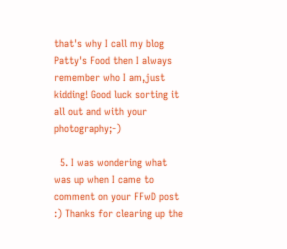that's why I call my blog Patty's Food then I always remember who I am,just kidding! Good luck sorting it all out and with your photography;-)

  5. I was wondering what was up when I came to comment on your FFwD post :) Thanks for clearing up the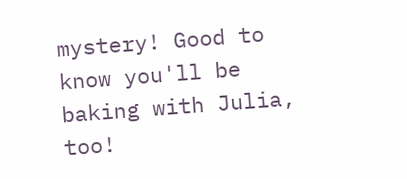mystery! Good to know you'll be baking with Julia, too!